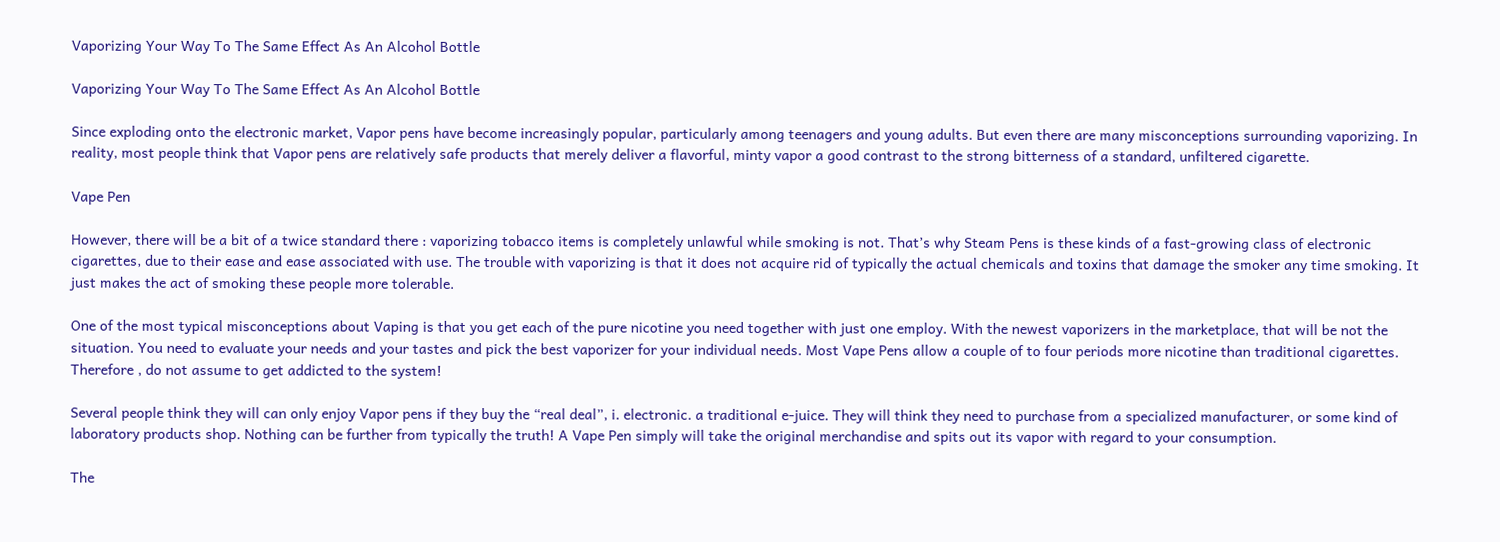Vaporizing Your Way To The Same Effect As An Alcohol Bottle

Vaporizing Your Way To The Same Effect As An Alcohol Bottle

Since exploding onto the electronic market, Vapor pens have become increasingly popular, particularly among teenagers and young adults. But even there are many misconceptions surrounding vaporizing. In reality, most people think that Vapor pens are relatively safe products that merely deliver a flavorful, minty vapor a good contrast to the strong bitterness of a standard, unfiltered cigarette.

Vape Pen

However, there will be a bit of a twice standard there : vaporizing tobacco items is completely unlawful while smoking is not. That’s why Steam Pens is these kinds of a fast-growing class of electronic cigarettes, due to their ease and ease associated with use. The trouble with vaporizing is that it does not acquire rid of typically the actual chemicals and toxins that damage the smoker any time smoking. It just makes the act of smoking these people more tolerable.

One of the most typical misconceptions about Vaping is that you get each of the pure nicotine you need together with just one employ. With the newest vaporizers in the marketplace, that will be not the situation. You need to evaluate your needs and your tastes and pick the best vaporizer for your individual needs. Most Vape Pens allow a couple of to four periods more nicotine than traditional cigarettes. Therefore , do not assume to get addicted to the system!

Several people think they will can only enjoy Vapor pens if they buy the “real deal”, i. electronic. a traditional e-juice. They will think they need to purchase from a specialized manufacturer, or some kind of laboratory products shop. Nothing can be further from typically the truth! A Vape Pen simply will take the original merchandise and spits out its vapor with regard to your consumption.

The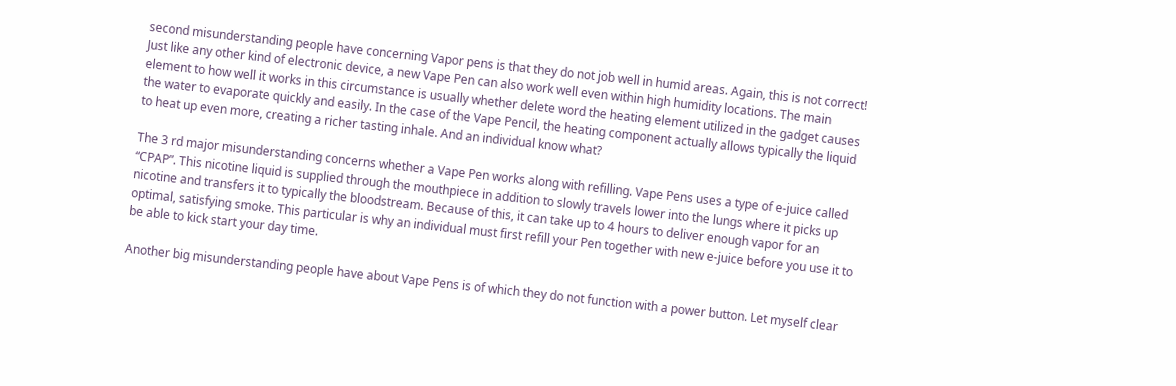second misunderstanding people have concerning Vapor pens is that they do not job well in humid areas. Again, this is not correct! Just like any other kind of electronic device, a new Vape Pen can also work well even within high humidity locations. The main element to how well it works in this circumstance is usually whether delete word the heating element utilized in the gadget causes the water to evaporate quickly and easily. In the case of the Vape Pencil, the heating component actually allows typically the liquid to heat up even more, creating a richer tasting inhale. And an individual know what?

The 3 rd major misunderstanding concerns whether a Vape Pen works along with refilling. Vape Pens uses a type of e-juice called “CPAP”. This nicotine liquid is supplied through the mouthpiece in addition to slowly travels lower into the lungs where it picks up nicotine and transfers it to typically the bloodstream. Because of this, it can take up to 4 hours to deliver enough vapor for an optimal, satisfying smoke. This particular is why an individual must first refill your Pen together with new e-juice before you use it to be able to kick start your day time.

Another big misunderstanding people have about Vape Pens is of which they do not function with a power button. Let myself clear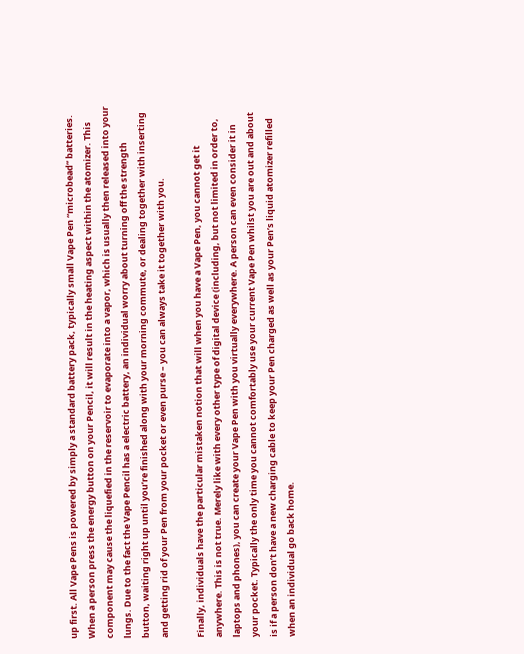up first. All Vape Pens is powered by simply a standard battery pack, typically small Vape Pen “microbead” batteries. When a person press the energy button on your Pencil, it will result in the heating aspect within the atomizer. This component may cause the liquefied in the reservoir to evaporate into a vapor, which is usually then released into your lungs. Due to the fact the Vape Pencil has a electric battery, an individual worry about turning off the strength button, waiting right up until you’re finished along with your morning commute, or dealing together with inserting and getting rid of your Pen from your pocket or even purse – you can always take it together with you.

Finally, individuals have the particular mistaken notion that will when you have a Vape Pen, you cannot get it anywhere. This is not true. Merely like with every other type of digital device (including, but not limited in order to, laptops and phones), you can create your Vape Pen with you virtually everywhere. A person can even consider it in your pocket. Typically the only time you cannot comfortably use your current Vape Pen whilst you are out and about is if a person don’t have a new charging cable to keep your Pen charged as well as your Pen’s liquid atomizer refilled when an individual go back home.